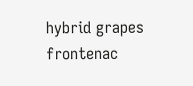hybrid grapes frontenac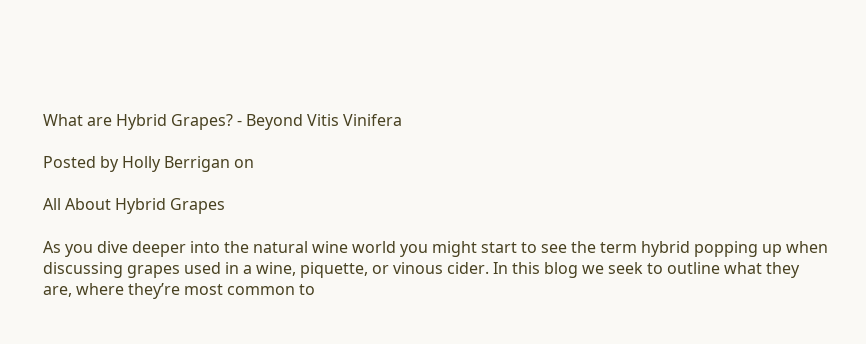What are Hybrid Grapes? - Beyond Vitis Vinifera

Posted by Holly Berrigan on

All About Hybrid Grapes

As you dive deeper into the natural wine world you might start to see the term hybrid popping up when discussing grapes used in a wine, piquette, or vinous cider. In this blog we seek to outline what they are, where they’re most common to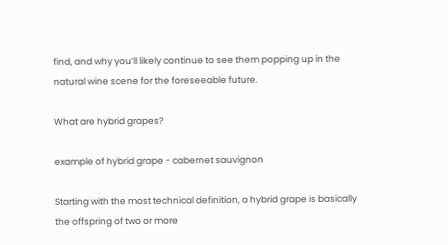find, and why you’ll likely continue to see them popping up in the natural wine scene for the foreseeable future.

What are hybrid grapes?

example of hybrid grape - cabernet sauvignon

Starting with the most technical definition, a hybrid grape is basically the offspring of two or more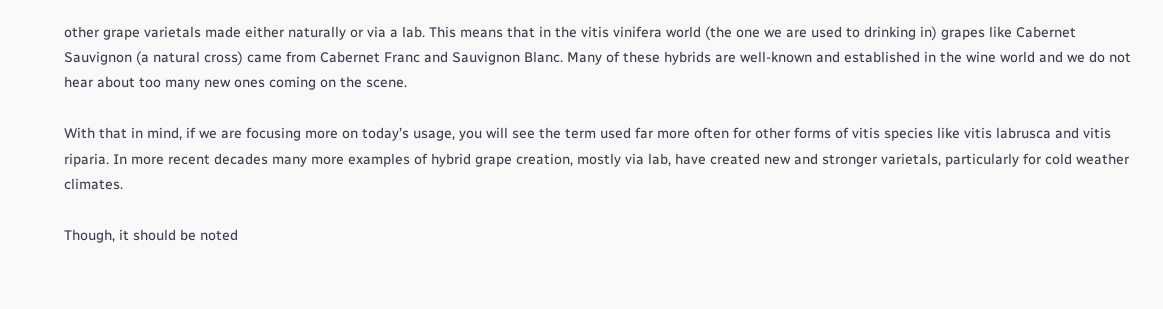other grape varietals made either naturally or via a lab. This means that in the vitis vinifera world (the one we are used to drinking in) grapes like Cabernet Sauvignon (a natural cross) came from Cabernet Franc and Sauvignon Blanc. Many of these hybrids are well-known and established in the wine world and we do not hear about too many new ones coming on the scene.

With that in mind, if we are focusing more on today’s usage, you will see the term used far more often for other forms of vitis species like vitis labrusca and vitis riparia. In more recent decades many more examples of hybrid grape creation, mostly via lab, have created new and stronger varietals, particularly for cold weather climates.

Though, it should be noted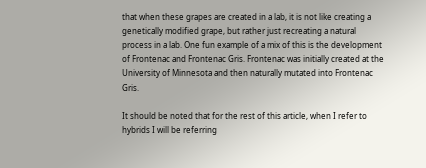that when these grapes are created in a lab, it is not like creating a genetically modified grape, but rather just recreating a natural process in a lab. One fun example of a mix of this is the development of Frontenac and Frontenac Gris. Frontenac was initially created at the University of Minnesota and then naturally mutated into Frontenac Gris.

It should be noted that for the rest of this article, when I refer to hybrids I will be referring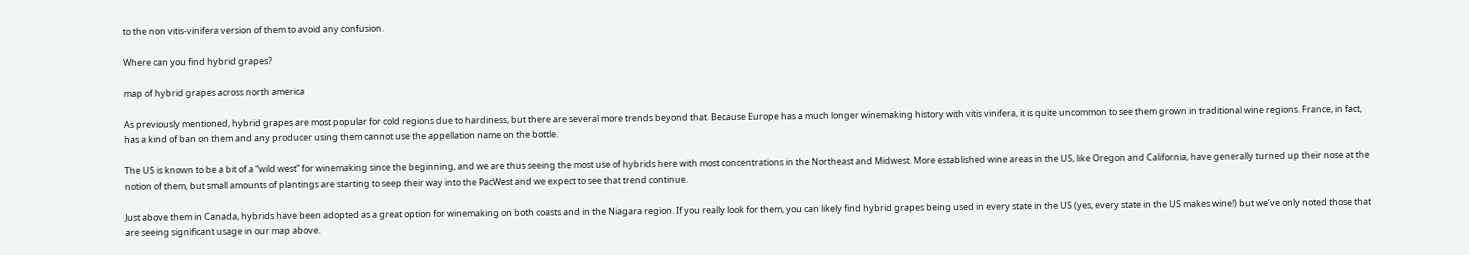to the non vitis-vinifera version of them to avoid any confusion.

Where can you find hybrid grapes?

map of hybrid grapes across north america

As previously mentioned, hybrid grapes are most popular for cold regions due to hardiness, but there are several more trends beyond that. Because Europe has a much longer winemaking history with vitis vinifera, it is quite uncommon to see them grown in traditional wine regions. France, in fact, has a kind of ban on them and any producer using them cannot use the appellation name on the bottle.

The US is known to be a bit of a “wild west” for winemaking since the beginning, and we are thus seeing the most use of hybrids here with most concentrations in the Northeast and Midwest. More established wine areas in the US, like Oregon and California, have generally turned up their nose at the notion of them, but small amounts of plantings are starting to seep their way into the PacWest and we expect to see that trend continue.

Just above them in Canada, hybrids have been adopted as a great option for winemaking on both coasts and in the Niagara region. If you really look for them, you can likely find hybrid grapes being used in every state in the US (yes, every state in the US makes wine!) but we’ve only noted those that are seeing significant usage in our map above.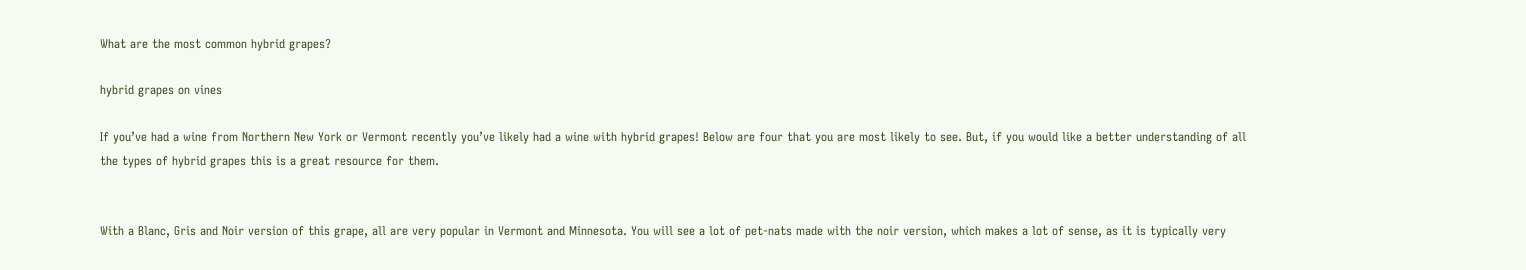What are the most common hybrid grapes?

hybrid grapes on vines

If you’ve had a wine from Northern New York or Vermont recently you’ve likely had a wine with hybrid grapes! Below are four that you are most likely to see. But, if you would like a better understanding of all the types of hybrid grapes this is a great resource for them.


With a Blanc, Gris and Noir version of this grape, all are very popular in Vermont and Minnesota. You will see a lot of pet-nats made with the noir version, which makes a lot of sense, as it is typically very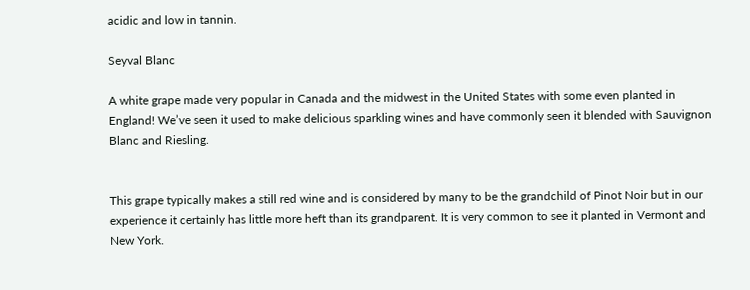acidic and low in tannin.

Seyval Blanc

A white grape made very popular in Canada and the midwest in the United States with some even planted in England! We’ve seen it used to make delicious sparkling wines and have commonly seen it blended with Sauvignon Blanc and Riesling.


This grape typically makes a still red wine and is considered by many to be the grandchild of Pinot Noir but in our experience it certainly has little more heft than its grandparent. It is very common to see it planted in Vermont and New York.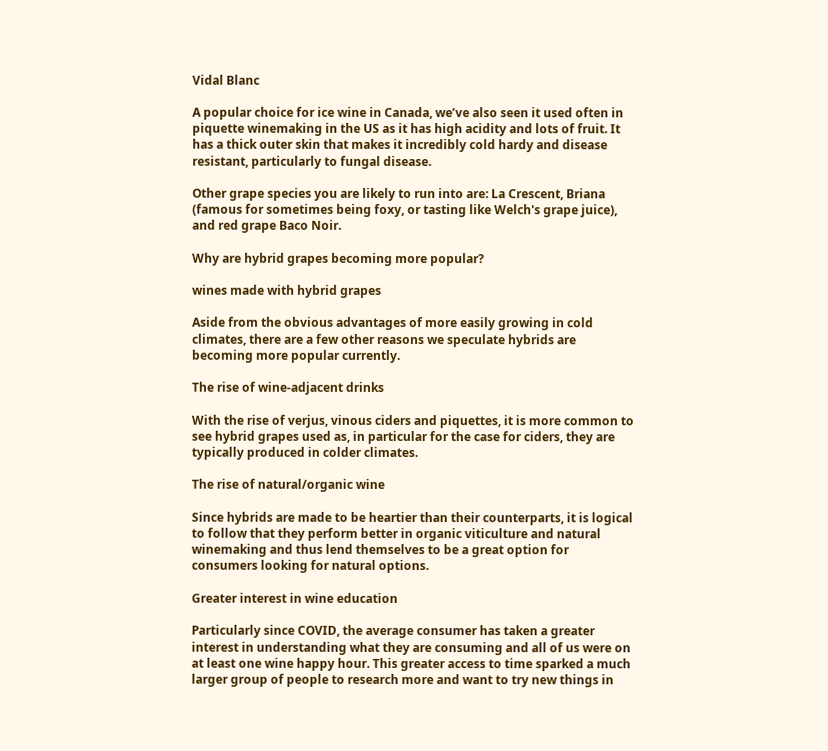Vidal Blanc

A popular choice for ice wine in Canada, we’ve also seen it used often in piquette winemaking in the US as it has high acidity and lots of fruit. It has a thick outer skin that makes it incredibly cold hardy and disease resistant, particularly to fungal disease.

Other grape species you are likely to run into are: La Crescent, Briana (famous for sometimes being foxy, or tasting like Welch's grape juice), and red grape Baco Noir.

Why are hybrid grapes becoming more popular?

wines made with hybrid grapes

Aside from the obvious advantages of more easily growing in cold climates, there are a few other reasons we speculate hybrids are becoming more popular currently.

The rise of wine-adjacent drinks

With the rise of verjus, vinous ciders and piquettes, it is more common to see hybrid grapes used as, in particular for the case for ciders, they are typically produced in colder climates.

The rise of natural/organic wine

Since hybrids are made to be heartier than their counterparts, it is logical to follow that they perform better in organic viticulture and natural winemaking and thus lend themselves to be a great option for consumers looking for natural options.

Greater interest in wine education

Particularly since COVID, the average consumer has taken a greater interest in understanding what they are consuming and all of us were on at least one wine happy hour. This greater access to time sparked a much larger group of people to research more and want to try new things in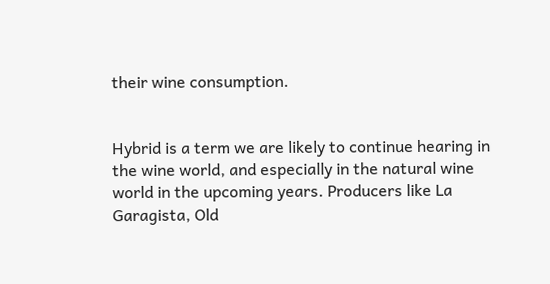their wine consumption.


Hybrid is a term we are likely to continue hearing in the wine world, and especially in the natural wine world in the upcoming years. Producers like La Garagista, Old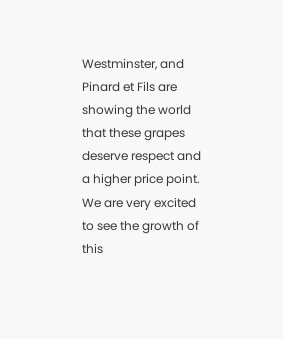Westminster, and Pinard et Fils are showing the world that these grapes deserve respect and a higher price point. We are very excited to see the growth of this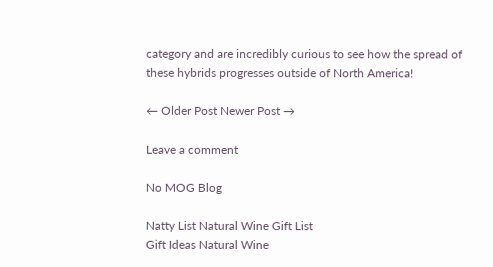category and are incredibly curious to see how the spread of these hybrids progresses outside of North America!

← Older Post Newer Post →

Leave a comment

No MOG Blog

Natty List Natural Wine Gift List
Gift Ideas Natural Wine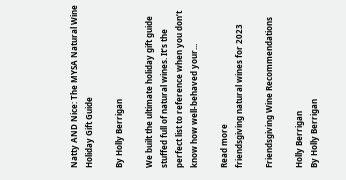Natty AND Nice: The MYSA Natural Wine Holiday Gift Guide

By Holly Berrigan

We built the ultimate holiday gift guide stuffed full of natural wines. It’s the perfect list to reference when you don’t know how well-behaved your...

Read more
friendsgiving natural wines for 2023

Friendsgiving Wine Recommendations

Holly Berrigan
By Holly Berrigan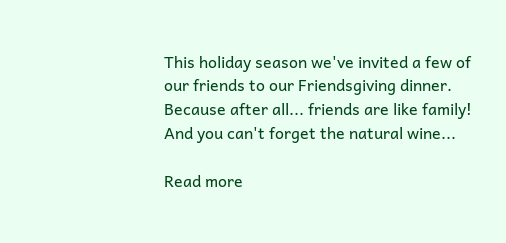This holiday season we've invited a few of our friends to our Friendsgiving dinner. Because after all... friends are like family! And you can't forget the natural wine...

Read more